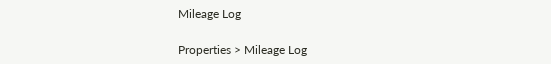Mileage Log

Properties > Mileage Log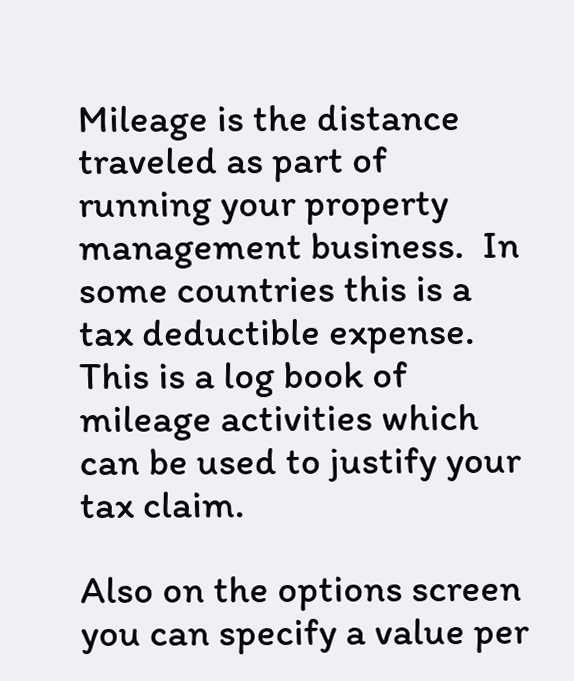Mileage is the distance traveled as part of running your property management business.  In some countries this is a tax deductible expense.  This is a log book of mileage activities which can be used to justify your tax claim.

Also on the options screen you can specify a value per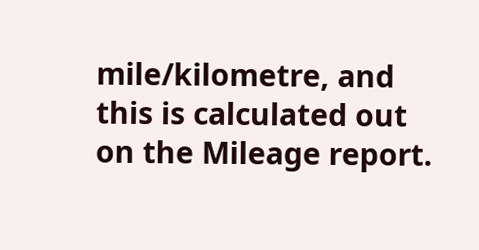mile/kilometre, and this is calculated out on the Mileage report.